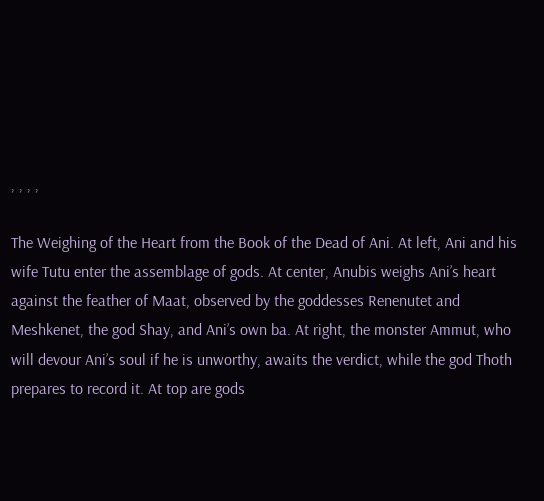, , , ,

The Weighing of the Heart from the Book of the Dead of Ani. At left, Ani and his wife Tutu enter the assemblage of gods. At center, Anubis weighs Ani’s heart against the feather of Maat, observed by the goddesses Renenutet and Meshkenet, the god Shay, and Ani’s own ba. At right, the monster Ammut, who will devour Ani’s soul if he is unworthy, awaits the verdict, while the god Thoth prepares to record it. At top are gods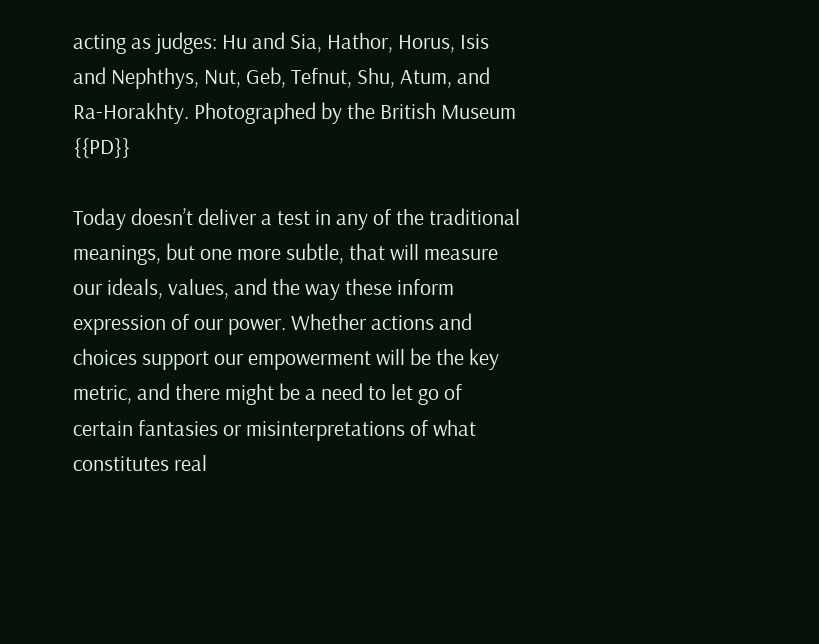acting as judges: Hu and Sia, Hathor, Horus, Isis and Nephthys, Nut, Geb, Tefnut, Shu, Atum, and Ra-Horakhty. Photographed by the British Museum {{PD}}

Today doesn’t deliver a test in any of the traditional meanings, but one more subtle, that will measure our ideals, values, and the way these inform expression of our power. Whether actions and choices support our empowerment will be the key metric, and there might be a need to let go of certain fantasies or misinterpretations of what constitutes real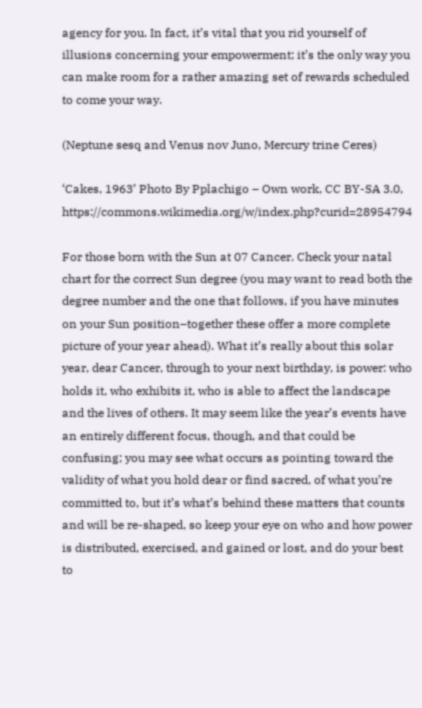agency for you. In fact, it’s vital that you rid yourself of illusions concerning your empowerment; it’s the only way you can make room for a rather amazing set of rewards scheduled to come your way.

(Neptune sesq and Venus nov Juno, Mercury trine Ceres)

‘Cakes, 1963’ Photo By Pplachigo – Own work, CC BY-SA 3.0, https://commons.wikimedia.org/w/index.php?curid=28954794

For those born with the Sun at 07 Cancer. Check your natal chart for the correct Sun degree (you may want to read both the degree number and the one that follows, if you have minutes on your Sun position–together these offer a more complete picture of your year ahead). What it’s really about this solar year, dear Cancer, through to your next birthday, is power: who holds it, who exhibits it, who is able to affect the landscape and the lives of others. It may seem like the year’s events have an entirely different focus, though, and that could be confusing; you may see what occurs as pointing toward the validity of what you hold dear or find sacred, of what you’re committed to, but it’s what’s behind these matters that counts and will be re-shaped, so keep your eye on who and how power is distributed, exercised, and gained or lost, and do your best to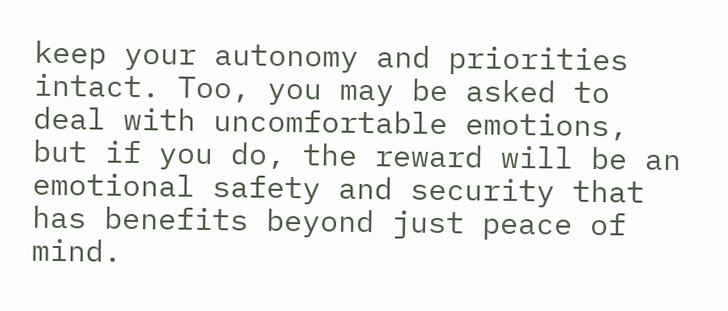keep your autonomy and priorities intact. Too, you may be asked to deal with uncomfortable emotions, but if you do, the reward will be an emotional safety and security that has benefits beyond just peace of mind.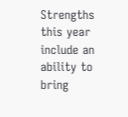Strengths this year include an ability to bring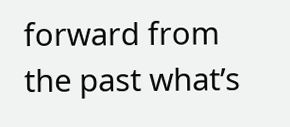forward from the past what’s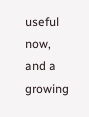useful now, and a growing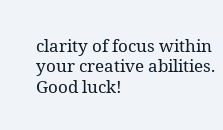clarity of focus within your creative abilities. Good luck!